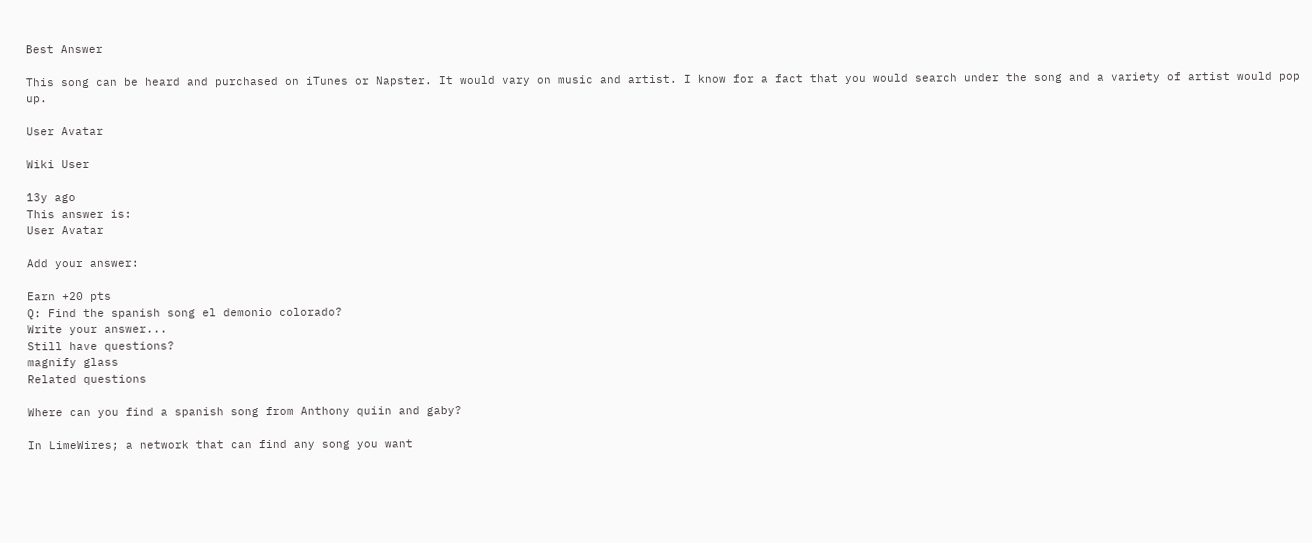Best Answer

This song can be heard and purchased on iTunes or Napster. It would vary on music and artist. I know for a fact that you would search under the song and a variety of artist would pop up.

User Avatar

Wiki User

13y ago
This answer is:
User Avatar

Add your answer:

Earn +20 pts
Q: Find the spanish song el demonio colorado?
Write your answer...
Still have questions?
magnify glass
Related questions

Where can you find a spanish song from Anthony quiin and gaby?

In LimeWires; a network that can find any song you want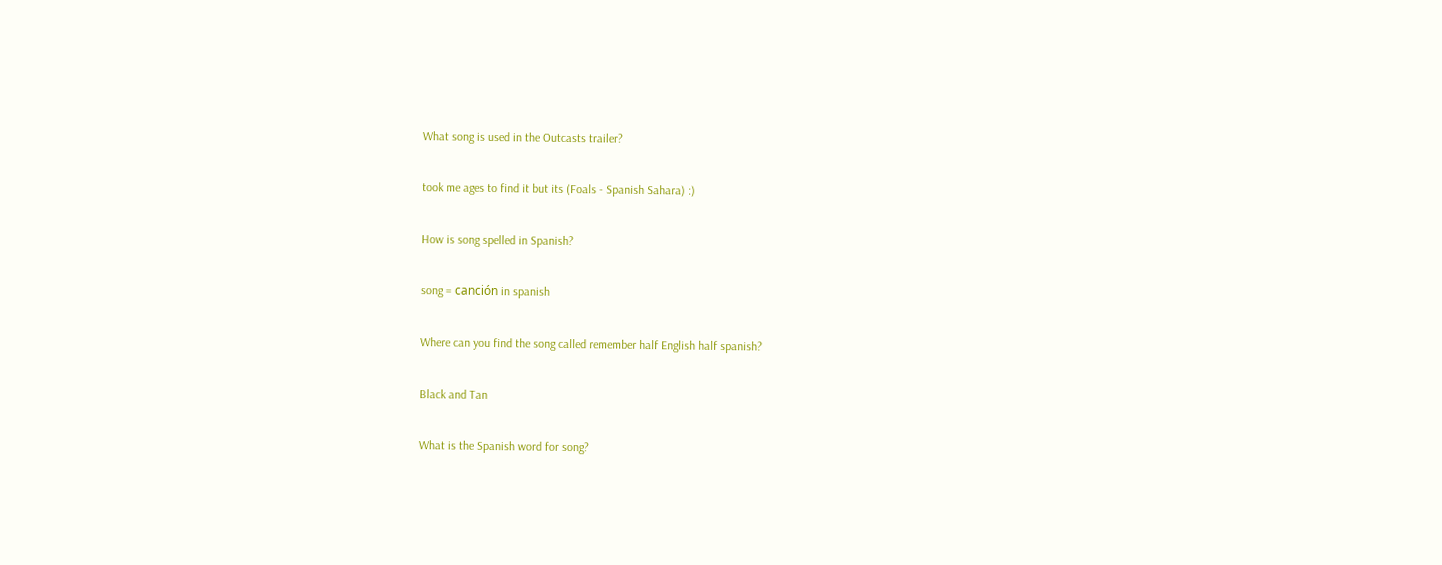What song is used in the Outcasts trailer?

took me ages to find it but its (Foals - Spanish Sahara) :)

How is song spelled in Spanish?

song = canción in spanish

Where can you find the song called remember half English half spanish?

Black and Tan

What is the Spanish word for song?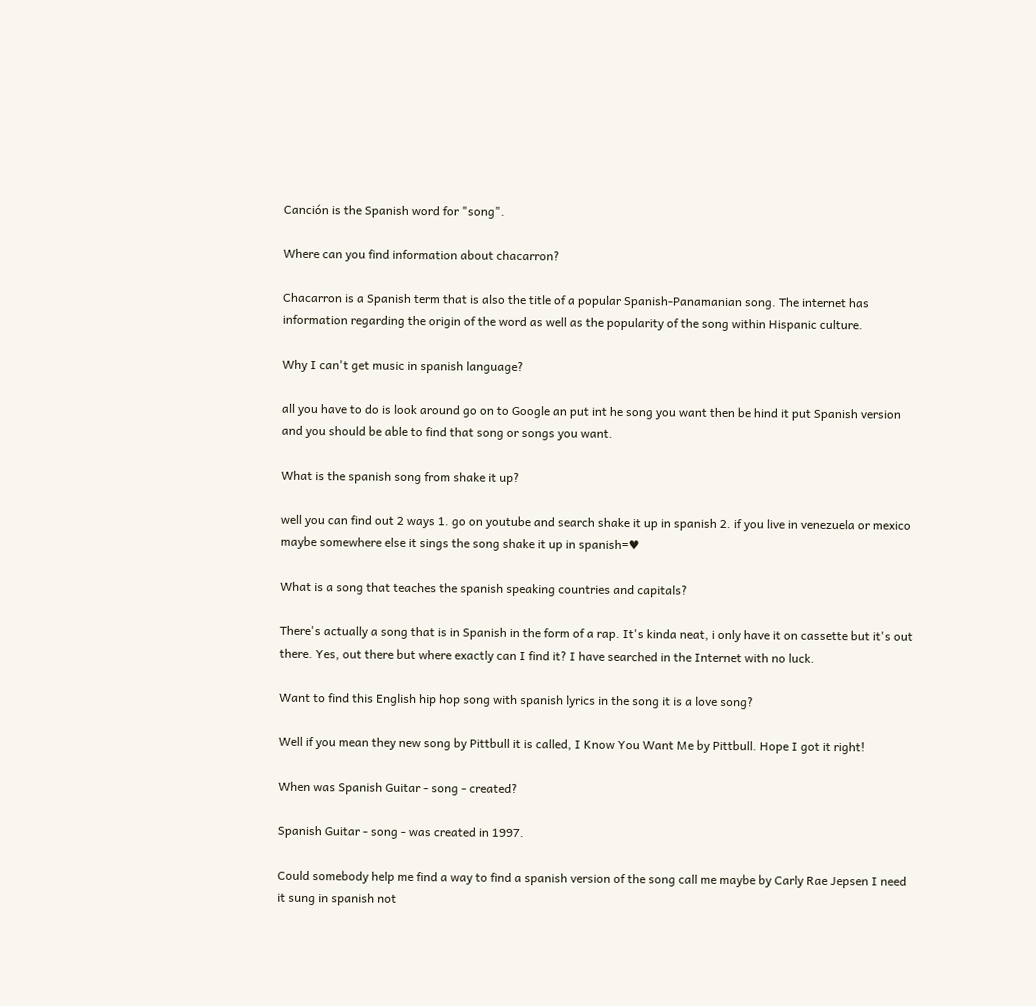Canción is the Spanish word for "song".

Where can you find information about chacarron?

Chacarron is a Spanish term that is also the title of a popular Spanish-Panamanian song. The internet has information regarding the origin of the word as well as the popularity of the song within Hispanic culture.

Why I can't get music in spanish language?

all you have to do is look around go on to Google an put int he song you want then be hind it put Spanish version and you should be able to find that song or songs you want.

What is the spanish song from shake it up?

well you can find out 2 ways 1. go on youtube and search shake it up in spanish 2. if you live in venezuela or mexico maybe somewhere else it sings the song shake it up in spanish=♥

What is a song that teaches the spanish speaking countries and capitals?

There's actually a song that is in Spanish in the form of a rap. It's kinda neat, i only have it on cassette but it's out there. Yes, out there but where exactly can I find it? I have searched in the Internet with no luck.

Want to find this English hip hop song with spanish lyrics in the song it is a love song?

Well if you mean they new song by Pittbull it is called, I Know You Want Me by Pittbull. Hope I got it right!

When was Spanish Guitar - song - created?

Spanish Guitar - song - was created in 1997.

Could somebody help me find a way to find a spanish version of the song call me maybe by Carly Rae Jepsen I need it sung in spanish not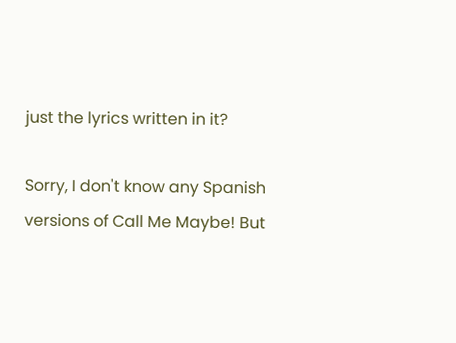just the lyrics written in it?

Sorry, I don't know any Spanish versions of Call Me Maybe! But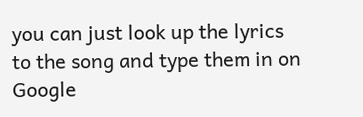you can just look up the lyrics to the song and type them in on Google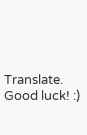Translate. Good luck! :)